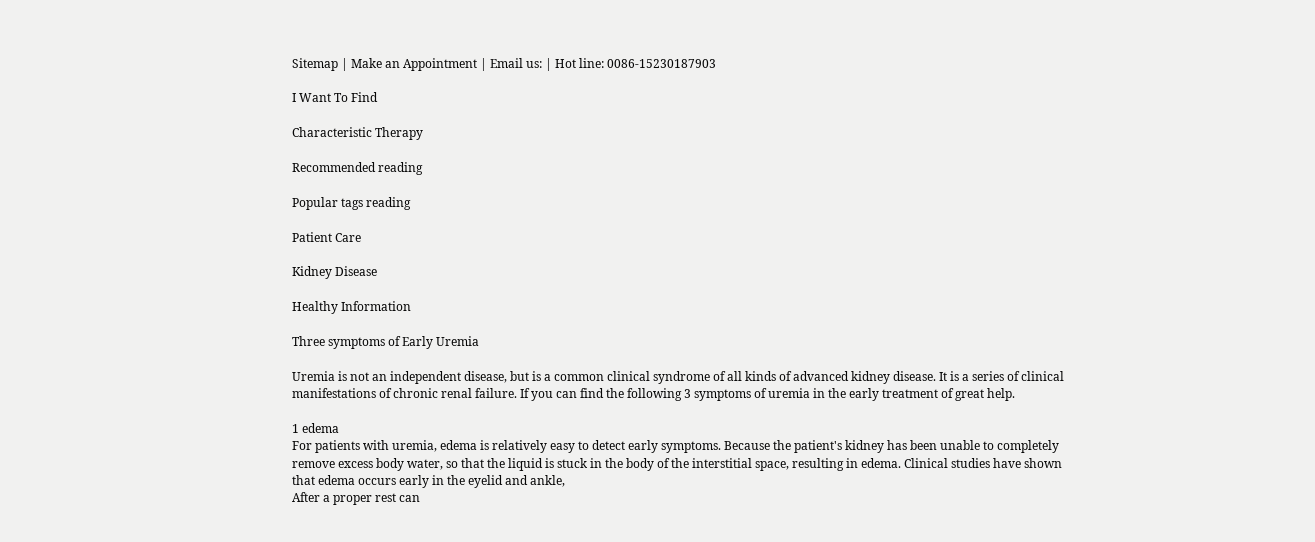Sitemap | Make an Appointment | Email us: | Hot line: 0086-15230187903

I Want To Find

Characteristic Therapy

Recommended reading

Popular tags reading

Patient Care

Kidney Disease

Healthy Information

Three symptoms of Early Uremia

Uremia is not an independent disease, but is a common clinical syndrome of all kinds of advanced kidney disease. It is a series of clinical manifestations of chronic renal failure. If you can find the following 3 symptoms of uremia in the early treatment of great help.

1 edema
For patients with uremia, edema is relatively easy to detect early symptoms. Because the patient's kidney has been unable to completely remove excess body water, so that the liquid is stuck in the body of the interstitial space, resulting in edema. Clinical studies have shown that edema occurs early in the eyelid and ankle,
After a proper rest can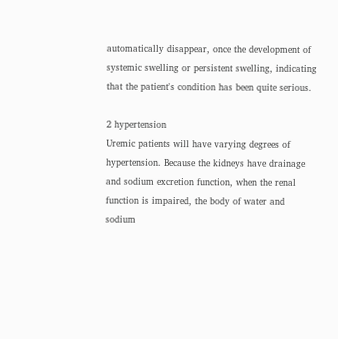automatically disappear, once the development of systemic swelling or persistent swelling, indicating that the patient's condition has been quite serious.

2 hypertension
Uremic patients will have varying degrees of hypertension. Because the kidneys have drainage and sodium excretion function, when the renal function is impaired, the body of water and sodium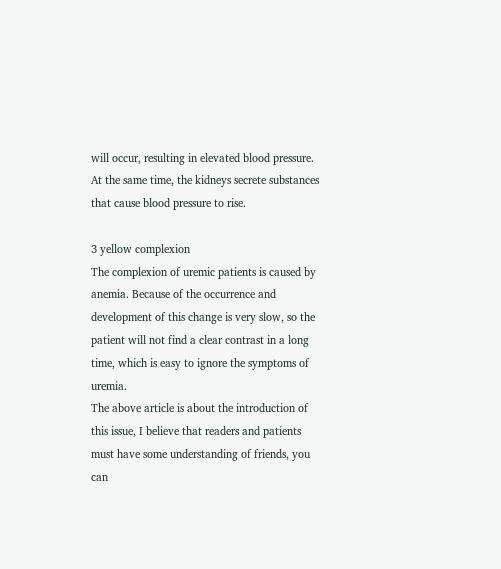will occur, resulting in elevated blood pressure. At the same time, the kidneys secrete substances that cause blood pressure to rise.

3 yellow complexion
The complexion of uremic patients is caused by anemia. Because of the occurrence and development of this change is very slow, so the patient will not find a clear contrast in a long time, which is easy to ignore the symptoms of uremia.
The above article is about the introduction of this issue, I believe that readers and patients must have some understanding of friends, you can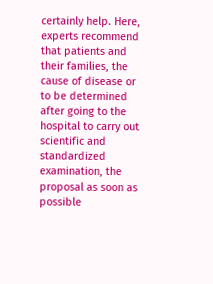certainly help. Here, experts recommend that patients and their families, the cause of disease or to be determined after going to the hospital to carry out scientific and standardized examination, the proposal as soon as possible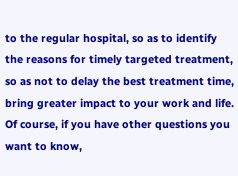to the regular hospital, so as to identify the reasons for timely targeted treatment, so as not to delay the best treatment time, bring greater impact to your work and life. Of course, if you have other questions you want to know,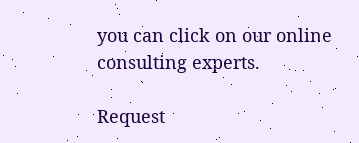you can click on our online consulting experts.

Request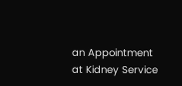an Appointment at Kidney Service